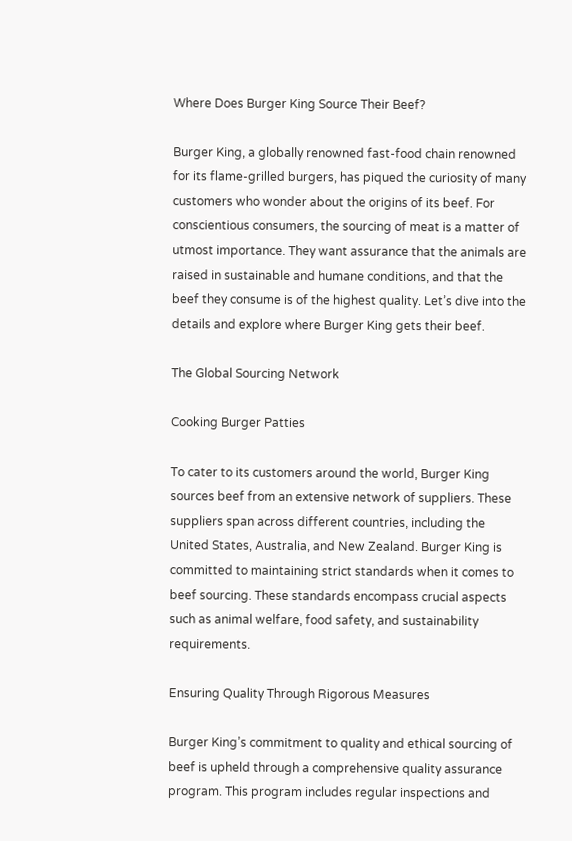Where Does Burger King Source Their Beef?

Burger King, a globally renowned fast-food chain renowned for its flame-grilled burgers, has piqued the curiosity of many customers who wonder about the origins of its beef. For conscientious consumers, the sourcing of meat is a matter of utmost importance. They want assurance that the animals are raised in sustainable and humane conditions, and that the beef they consume is of the highest quality. Let’s dive into the details and explore where Burger King gets their beef.

The Global Sourcing Network

Cooking Burger Patties

To cater to its customers around the world, Burger King sources beef from an extensive network of suppliers. These suppliers span across different countries, including the United States, Australia, and New Zealand. Burger King is committed to maintaining strict standards when it comes to beef sourcing. These standards encompass crucial aspects such as animal welfare, food safety, and sustainability requirements.

Ensuring Quality Through Rigorous Measures

Burger King’s commitment to quality and ethical sourcing of beef is upheld through a comprehensive quality assurance program. This program includes regular inspections and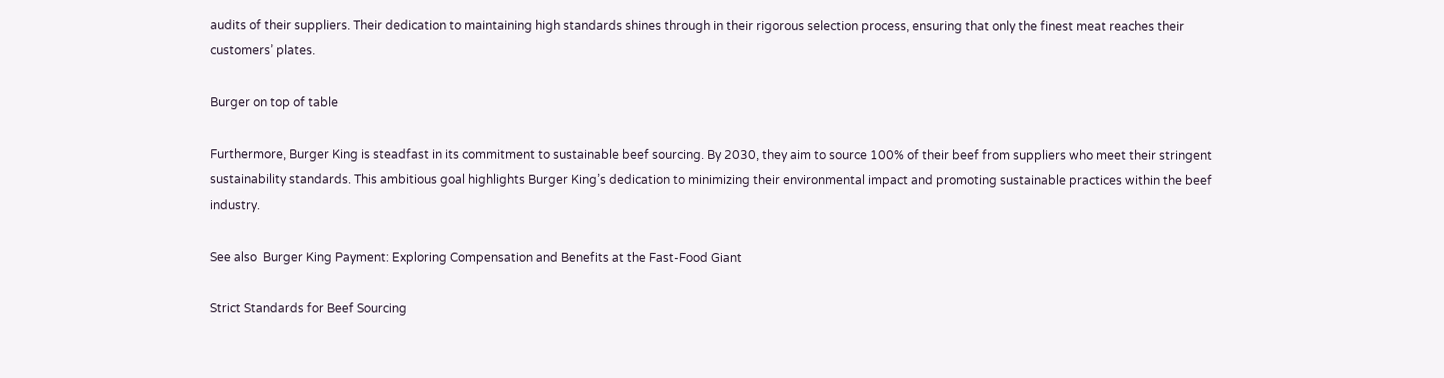audits of their suppliers. Their dedication to maintaining high standards shines through in their rigorous selection process, ensuring that only the finest meat reaches their customers’ plates.

Burger on top of table

Furthermore, Burger King is steadfast in its commitment to sustainable beef sourcing. By 2030, they aim to source 100% of their beef from suppliers who meet their stringent sustainability standards. This ambitious goal highlights Burger King’s dedication to minimizing their environmental impact and promoting sustainable practices within the beef industry.

See also  Burger King Payment: Exploring Compensation and Benefits at the Fast-Food Giant

Strict Standards for Beef Sourcing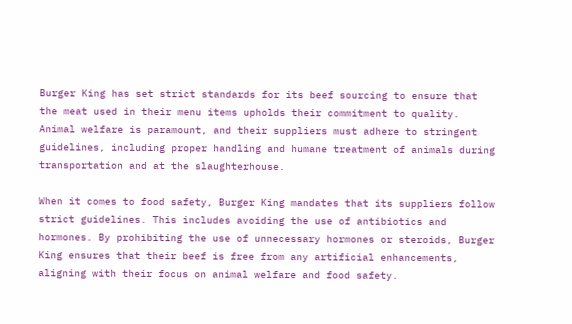Burger King has set strict standards for its beef sourcing to ensure that the meat used in their menu items upholds their commitment to quality. Animal welfare is paramount, and their suppliers must adhere to stringent guidelines, including proper handling and humane treatment of animals during transportation and at the slaughterhouse.

When it comes to food safety, Burger King mandates that its suppliers follow strict guidelines. This includes avoiding the use of antibiotics and hormones. By prohibiting the use of unnecessary hormones or steroids, Burger King ensures that their beef is free from any artificial enhancements, aligning with their focus on animal welfare and food safety.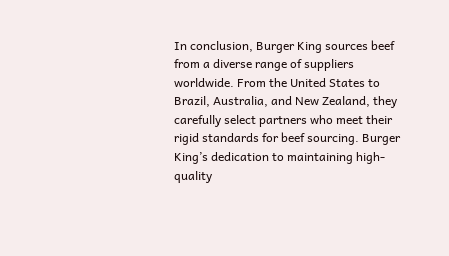In conclusion, Burger King sources beef from a diverse range of suppliers worldwide. From the United States to Brazil, Australia, and New Zealand, they carefully select partners who meet their rigid standards for beef sourcing. Burger King’s dedication to maintaining high-quality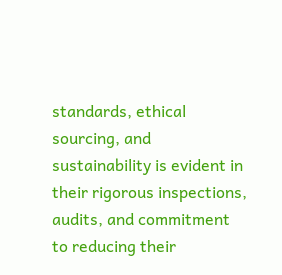standards, ethical sourcing, and sustainability is evident in their rigorous inspections, audits, and commitment to reducing their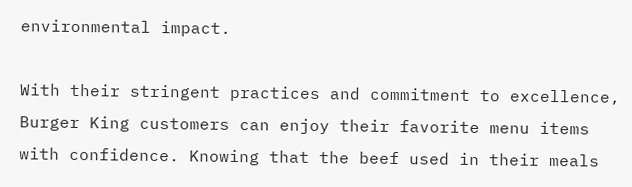environmental impact.

With their stringent practices and commitment to excellence, Burger King customers can enjoy their favorite menu items with confidence. Knowing that the beef used in their meals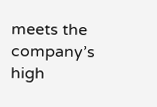meets the company’s high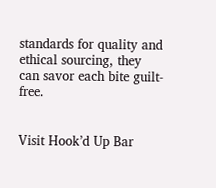standards for quality and ethical sourcing, they can savor each bite guilt-free.


Visit Hook’d Up Bar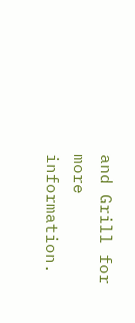and Grill for more information.